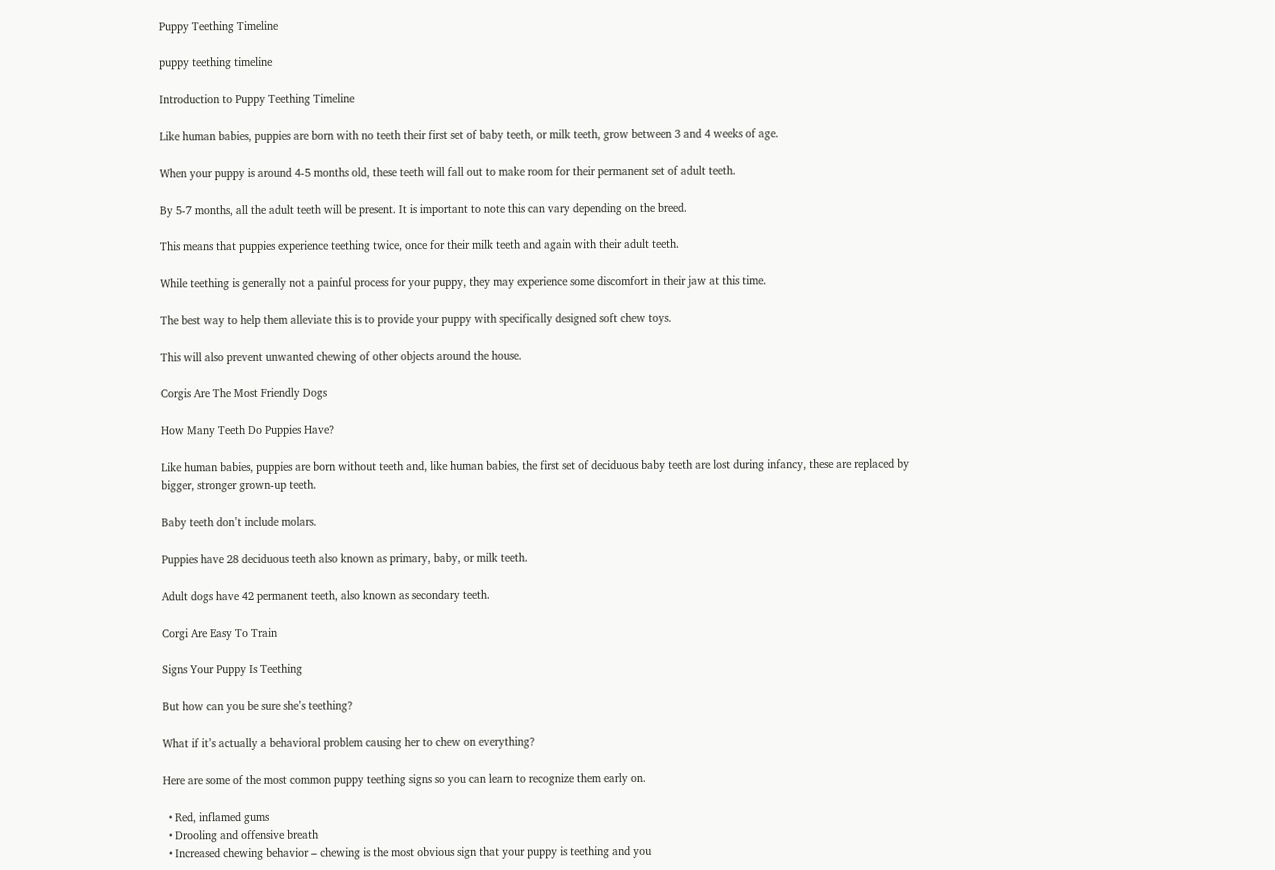Puppy Teething Timeline

puppy teething timeline

Introduction to Puppy Teething Timeline

Like human babies, puppies are born with no teeth their first set of baby teeth, or milk teeth, grow between 3 and 4 weeks of age.

When your puppy is around 4-5 months old, these teeth will fall out to make room for their permanent set of adult teeth.

By 5-7 months, all the adult teeth will be present. It is important to note this can vary depending on the breed.

This means that puppies experience teething twice, once for their milk teeth and again with their adult teeth.

While teething is generally not a painful process for your puppy, they may experience some discomfort in their jaw at this time.

The best way to help them alleviate this is to provide your puppy with specifically designed soft chew toys.

This will also prevent unwanted chewing of other objects around the house.

Corgis Are The Most Friendly Dogs

How Many Teeth Do Puppies Have?

Like human babies, puppies are born without teeth and, like human babies, the first set of deciduous baby teeth are lost during infancy, these are replaced by bigger, stronger grown-up teeth.

Baby teeth don’t include molars.

Puppies have 28 deciduous teeth also known as primary, baby, or milk teeth.

Adult dogs have 42 permanent teeth, also known as secondary teeth.

Corgi Are Easy To Train

Signs Your Puppy Is Teething

But how can you be sure she’s teething?

What if it’s actually a behavioral problem causing her to chew on everything?

Here are some of the most common puppy teething signs so you can learn to recognize them early on.

  • Red, inflamed gums
  • Drooling and offensive breath
  • Increased chewing behavior – chewing is the most obvious sign that your puppy is teething and you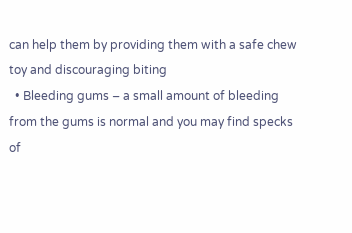can help them by providing them with a safe chew toy and discouraging biting
  • Bleeding gums – a small amount of bleeding from the gums is normal and you may find specks of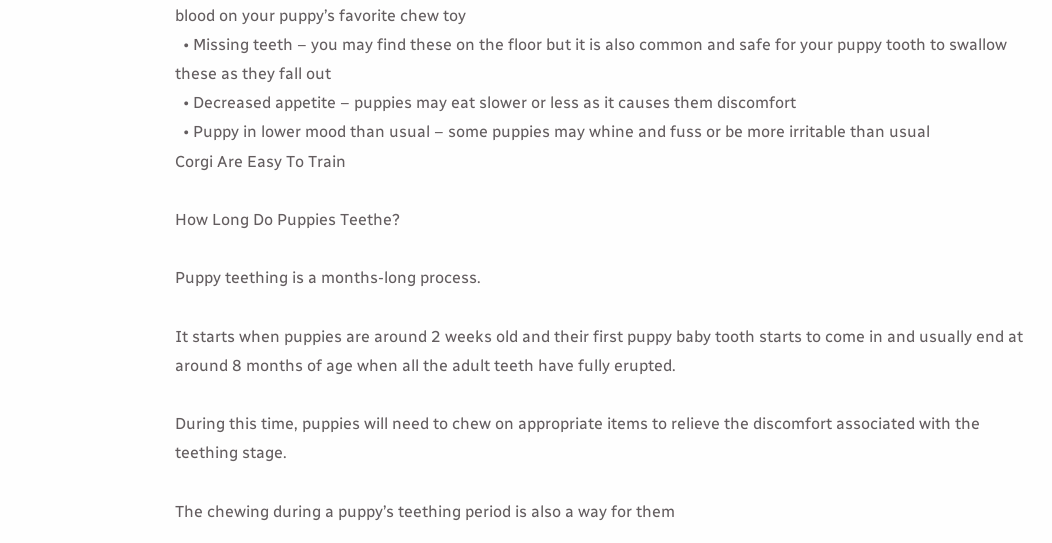blood on your puppy’s favorite chew toy
  • Missing teeth – you may find these on the floor but it is also common and safe for your puppy tooth to swallow these as they fall out
  • Decreased appetite – puppies may eat slower or less as it causes them discomfort
  • Puppy in lower mood than usual – some puppies may whine and fuss or be more irritable than usual
Corgi Are Easy To Train

How Long Do Puppies Teethe?

Puppy teething is a months-long process.

It starts when puppies are around 2 weeks old and their first puppy baby tooth starts to come in and usually end at around 8 months of age when all the adult teeth have fully erupted.

During this time, puppies will need to chew on appropriate items to relieve the discomfort associated with the teething stage.

The chewing during a puppy’s teething period is also a way for them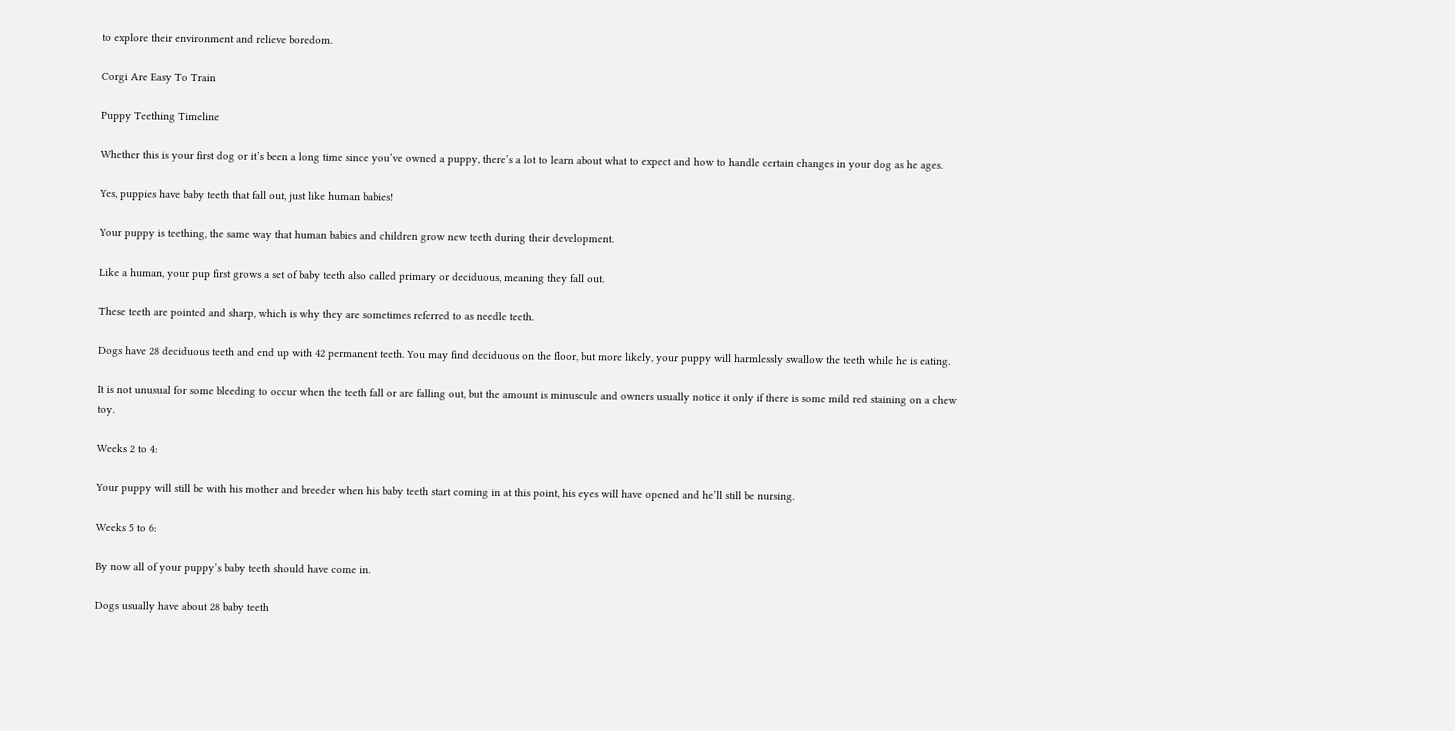to explore their environment and relieve boredom.

Corgi Are Easy To Train

Puppy Teething Timeline

Whether this is your first dog or it’s been a long time since you’ve owned a puppy, there’s a lot to learn about what to expect and how to handle certain changes in your dog as he ages.

Yes, puppies have baby teeth that fall out, just like human babies!

Your puppy is teething, the same way that human babies and children grow new teeth during their development.

Like a human, your pup first grows a set of baby teeth also called primary or deciduous, meaning they fall out.

These teeth are pointed and sharp, which is why they are sometimes referred to as needle teeth.

Dogs have 28 deciduous teeth and end up with 42 permanent teeth. You may find deciduous on the floor, but more likely, your puppy will harmlessly swallow the teeth while he is eating.

It is not unusual for some bleeding to occur when the teeth fall or are falling out, but the amount is minuscule and owners usually notice it only if there is some mild red staining on a chew toy.

Weeks 2 to 4:

Your puppy will still be with his mother and breeder when his baby teeth start coming in at this point, his eyes will have opened and he’ll still be nursing.

Weeks 5 to 6:

By now all of your puppy’s baby teeth should have come in.

Dogs usually have about 28 baby teeth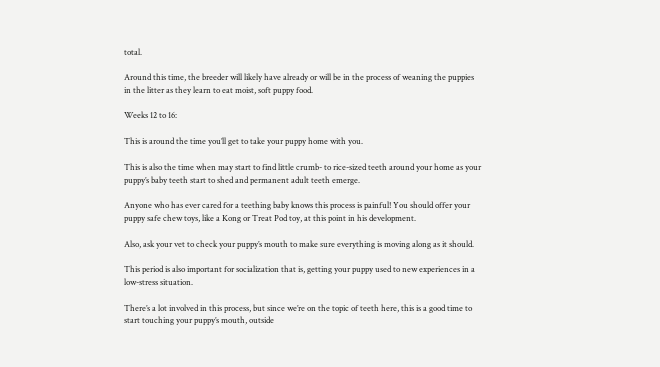total.

Around this time, the breeder will likely have already or will be in the process of weaning the puppies in the litter as they learn to eat moist, soft puppy food.

Weeks 12 to 16:

This is around the time you’ll get to take your puppy home with you.

This is also the time when may start to find little crumb- to rice-sized teeth around your home as your puppy’s baby teeth start to shed and permanent adult teeth emerge.

Anyone who has ever cared for a teething baby knows this process is painful! You should offer your puppy safe chew toys, like a Kong or Treat Pod toy, at this point in his development.

Also, ask your vet to check your puppy’s mouth to make sure everything is moving along as it should.

This period is also important for socialization that is, getting your puppy used to new experiences in a low-stress situation.

There’s a lot involved in this process, but since we’re on the topic of teeth here, this is a good time to start touching your puppy’s mouth, outside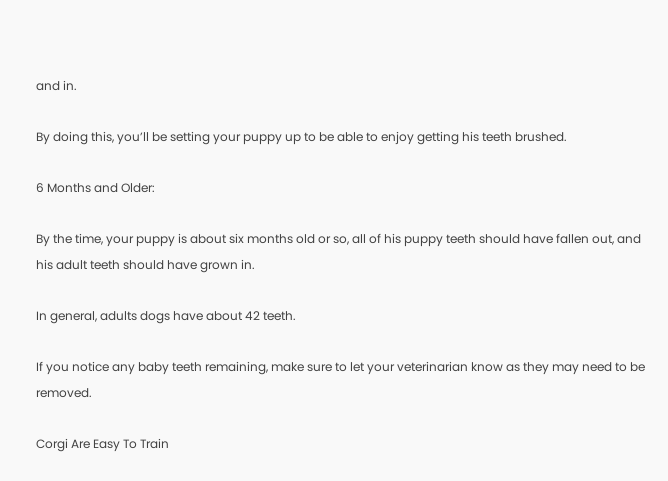and in.

By doing this, you’ll be setting your puppy up to be able to enjoy getting his teeth brushed.

6 Months and Older:

By the time, your puppy is about six months old or so, all of his puppy teeth should have fallen out, and his adult teeth should have grown in.

In general, adults dogs have about 42 teeth.

If you notice any baby teeth remaining, make sure to let your veterinarian know as they may need to be removed.

Corgi Are Easy To Train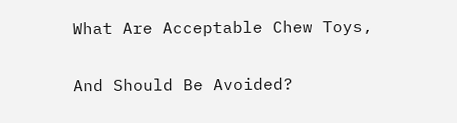What Are Acceptable Chew Toys,

And Should Be Avoided?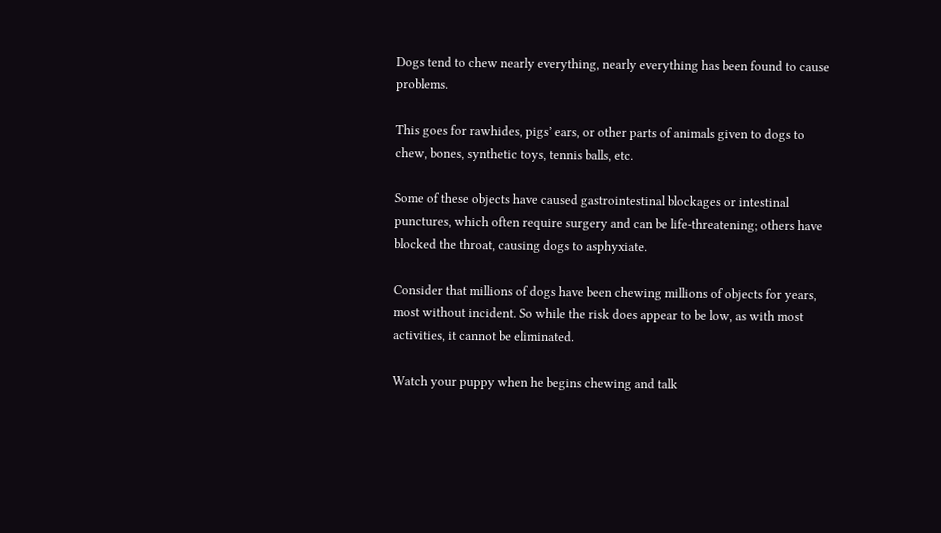Dogs tend to chew nearly everything, nearly everything has been found to cause problems.

This goes for rawhides, pigs’ ears, or other parts of animals given to dogs to chew, bones, synthetic toys, tennis balls, etc.

Some of these objects have caused gastrointestinal blockages or intestinal punctures, which often require surgery and can be life-threatening; others have blocked the throat, causing dogs to asphyxiate.

Consider that millions of dogs have been chewing millions of objects for years, most without incident. So while the risk does appear to be low, as with most activities, it cannot be eliminated.

Watch your puppy when he begins chewing and talk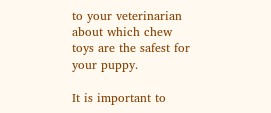to your veterinarian about which chew toys are the safest for your puppy.

It is important to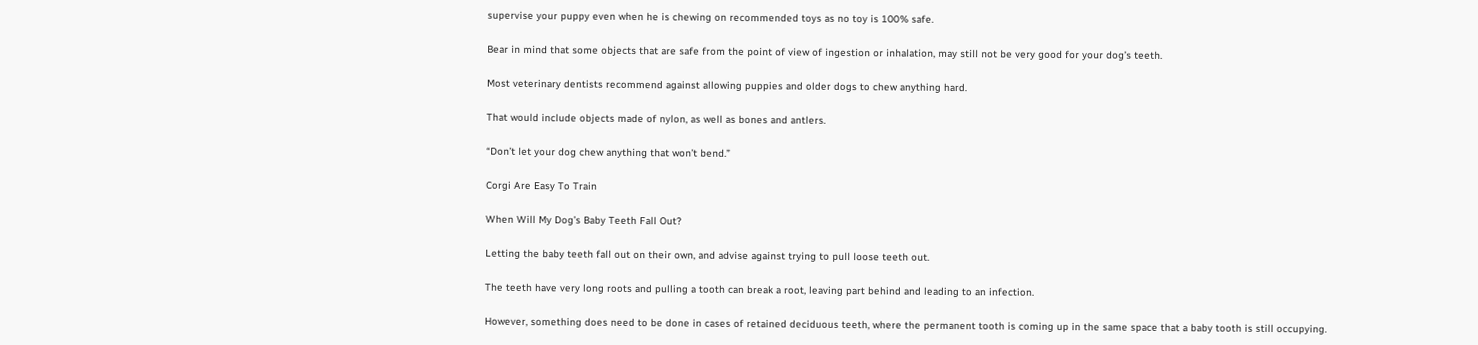supervise your puppy even when he is chewing on recommended toys as no toy is 100% safe.

Bear in mind that some objects that are safe from the point of view of ingestion or inhalation, may still not be very good for your dog’s teeth.

Most veterinary dentists recommend against allowing puppies and older dogs to chew anything hard.

That would include objects made of nylon, as well as bones and antlers.

“Don’t let your dog chew anything that won’t bend.”

Corgi Are Easy To Train

When Will My Dog’s Baby Teeth Fall Out?

Letting the baby teeth fall out on their own, and advise against trying to pull loose teeth out.

The teeth have very long roots and pulling a tooth can break a root, leaving part behind and leading to an infection.

However, something does need to be done in cases of retained deciduous teeth, where the permanent tooth is coming up in the same space that a baby tooth is still occupying.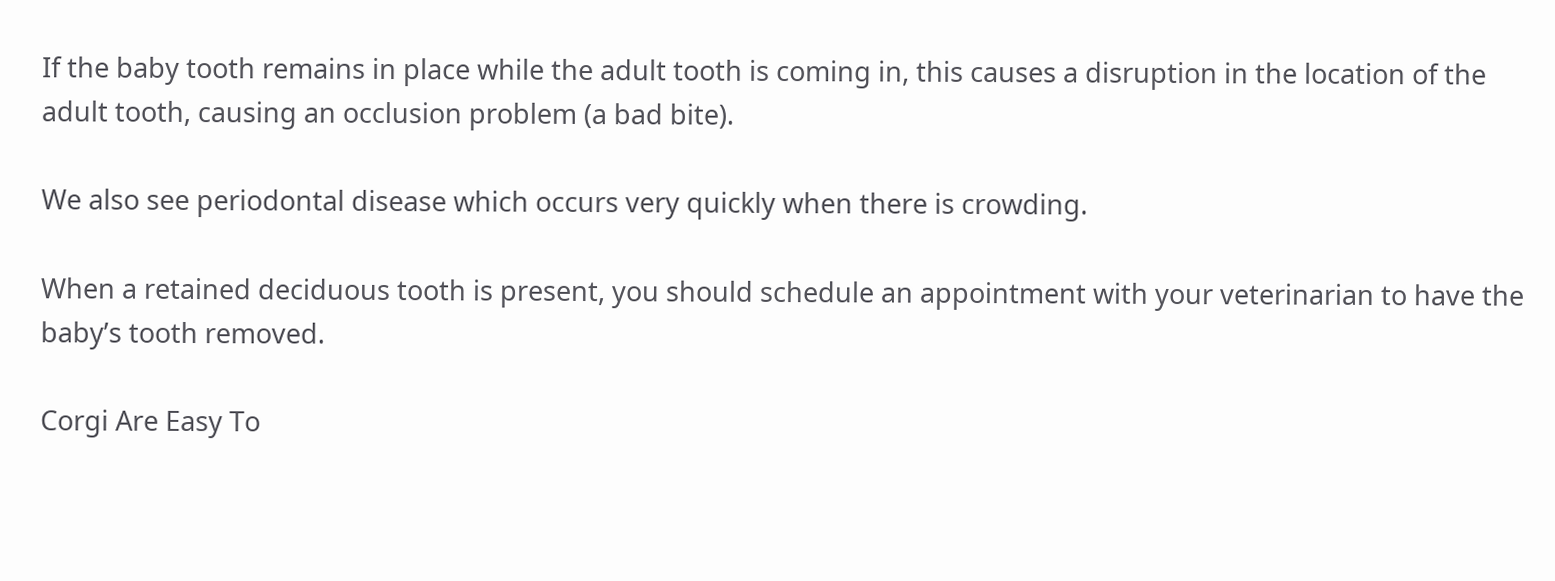If the baby tooth remains in place while the adult tooth is coming in, this causes a disruption in the location of the adult tooth, causing an occlusion problem (a bad bite).

We also see periodontal disease which occurs very quickly when there is crowding.

When a retained deciduous tooth is present, you should schedule an appointment with your veterinarian to have the baby’s tooth removed.

Corgi Are Easy To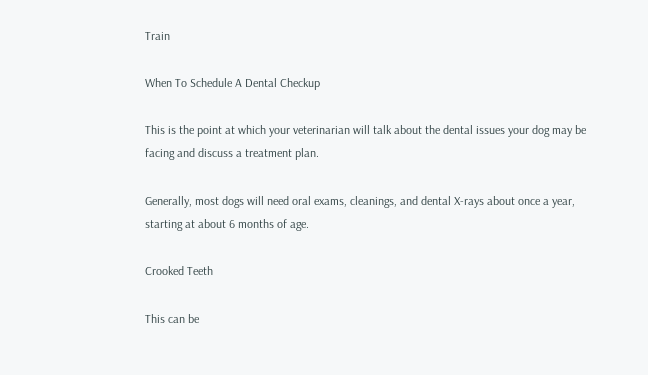Train

When To Schedule A Dental Checkup

This is the point at which your veterinarian will talk about the dental issues your dog may be facing and discuss a treatment plan.

Generally, most dogs will need oral exams, cleanings, and dental X-rays about once a year, starting at about 6 months of age.

Crooked Teeth

This can be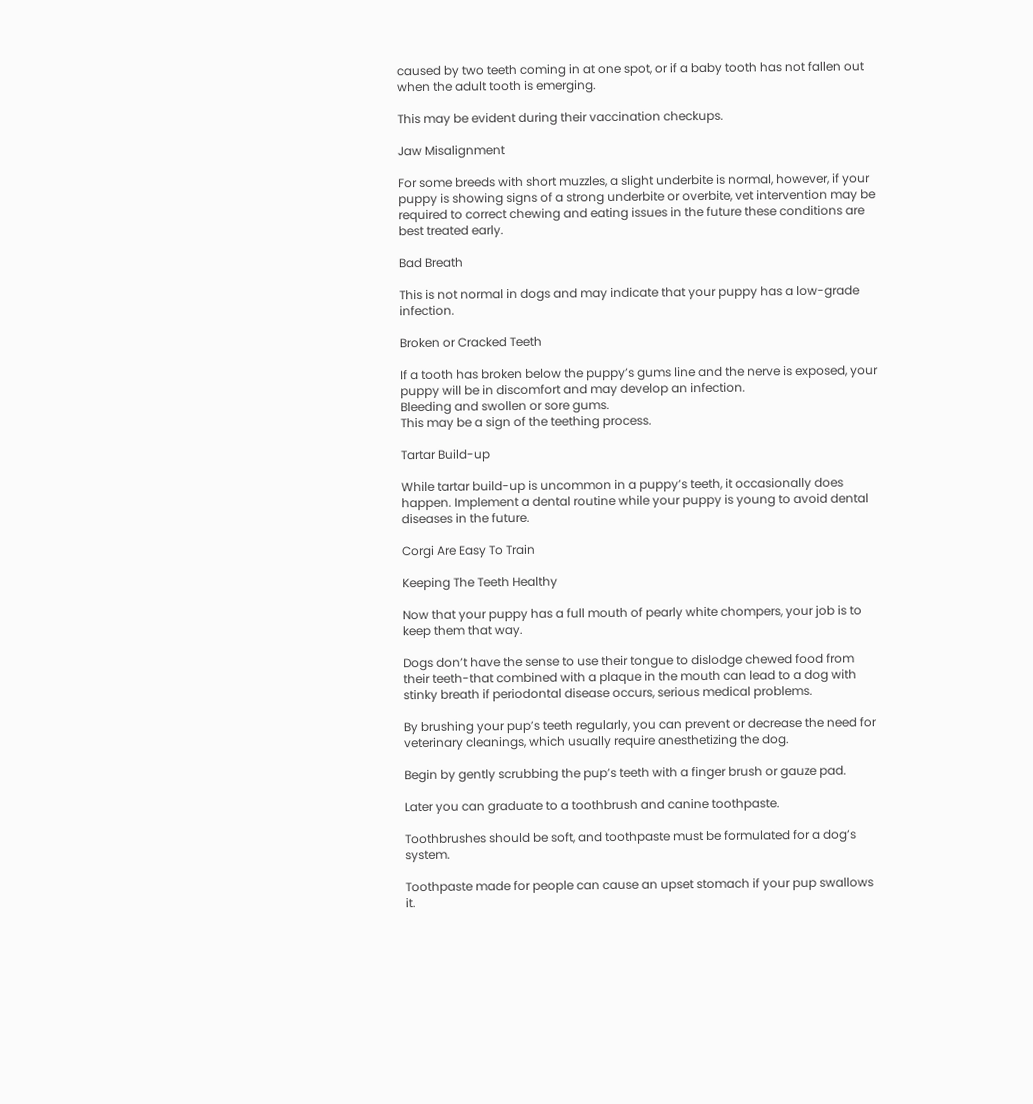caused by two teeth coming in at one spot, or if a baby tooth has not fallen out when the adult tooth is emerging.

This may be evident during their vaccination checkups.

Jaw Misalignment

For some breeds with short muzzles, a slight underbite is normal, however, if your puppy is showing signs of a strong underbite or overbite, vet intervention may be required to correct chewing and eating issues in the future these conditions are best treated early.

Bad Breath

This is not normal in dogs and may indicate that your puppy has a low-grade infection.

Broken or Cracked Teeth

If a tooth has broken below the puppy’s gums line and the nerve is exposed, your puppy will be in discomfort and may develop an infection.
Bleeding and swollen or sore gums.
This may be a sign of the teething process.

Tartar Build-up

While tartar build-up is uncommon in a puppy’s teeth, it occasionally does happen. Implement a dental routine while your puppy is young to avoid dental diseases in the future.

Corgi Are Easy To Train

Keeping The Teeth Healthy

Now that your puppy has a full mouth of pearly white chompers, your job is to keep them that way.

Dogs don’t have the sense to use their tongue to dislodge chewed food from their teeth-that combined with a plaque in the mouth can lead to a dog with stinky breath if periodontal disease occurs, serious medical problems.

By brushing your pup’s teeth regularly, you can prevent or decrease the need for veterinary cleanings, which usually require anesthetizing the dog.

Begin by gently scrubbing the pup’s teeth with a finger brush or gauze pad.

Later you can graduate to a toothbrush and canine toothpaste.

Toothbrushes should be soft, and toothpaste must be formulated for a dog’s system.

Toothpaste made for people can cause an upset stomach if your pup swallows it.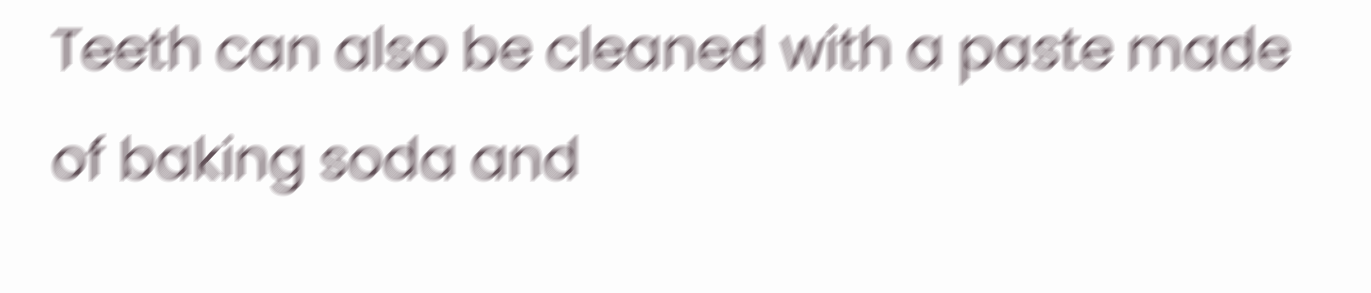Teeth can also be cleaned with a paste made of baking soda and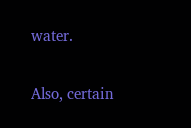water.

Also, certain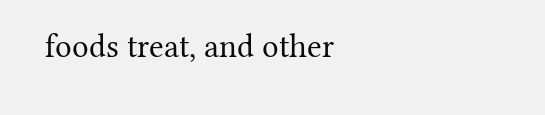foods treat, and other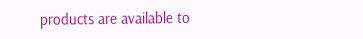products are available to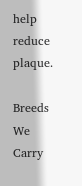help reduce plaque.

Breeds We Carry